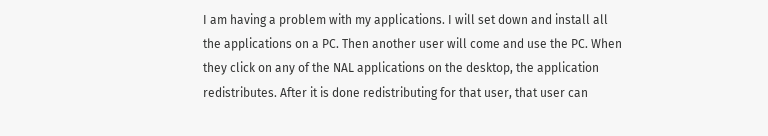I am having a problem with my applications. I will set down and install all
the applications on a PC. Then another user will come and use the PC. When
they click on any of the NAL applications on the desktop, the application
redistributes. After it is done redistributing for that user, that user can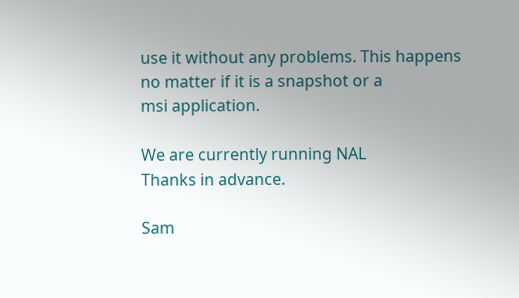use it without any problems. This happens no matter if it is a snapshot or a
msi application.

We are currently running NAL
Thanks in advance.

Sam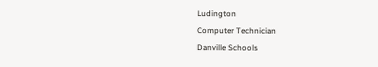Ludington
Computer Technician
Danville Schools